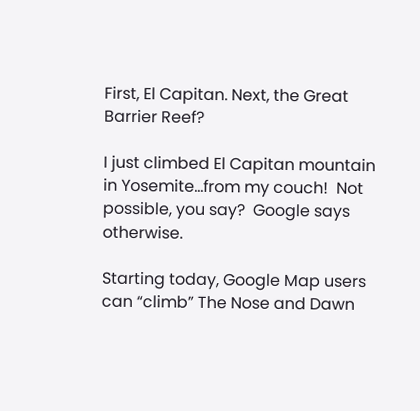First, El Capitan. Next, the Great Barrier Reef?

I just climbed El Capitan mountain in Yosemite…from my couch!  Not possible, you say?  Google says otherwise.

Starting today, Google Map users can “climb” The Nose and Dawn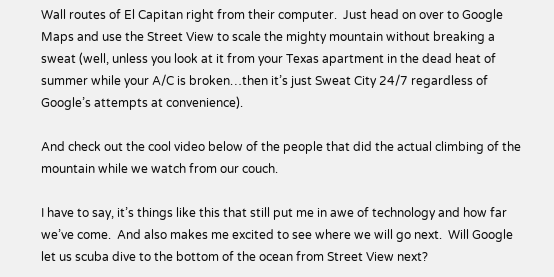Wall routes of El Capitan right from their computer.  Just head on over to Google Maps and use the Street View to scale the mighty mountain without breaking a sweat (well, unless you look at it from your Texas apartment in the dead heat of summer while your A/C is broken…then it’s just Sweat City 24/7 regardless of Google’s attempts at convenience).

And check out the cool video below of the people that did the actual climbing of the mountain while we watch from our couch.

I have to say, it’s things like this that still put me in awe of technology and how far we’ve come.  And also makes me excited to see where we will go next.  Will Google let us scuba dive to the bottom of the ocean from Street View next?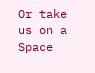Or take us on a Space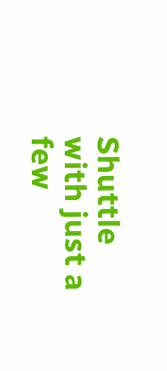Shuttle with just a few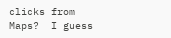clicks from Maps?  I guess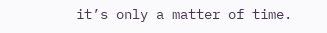it’s only a matter of time.